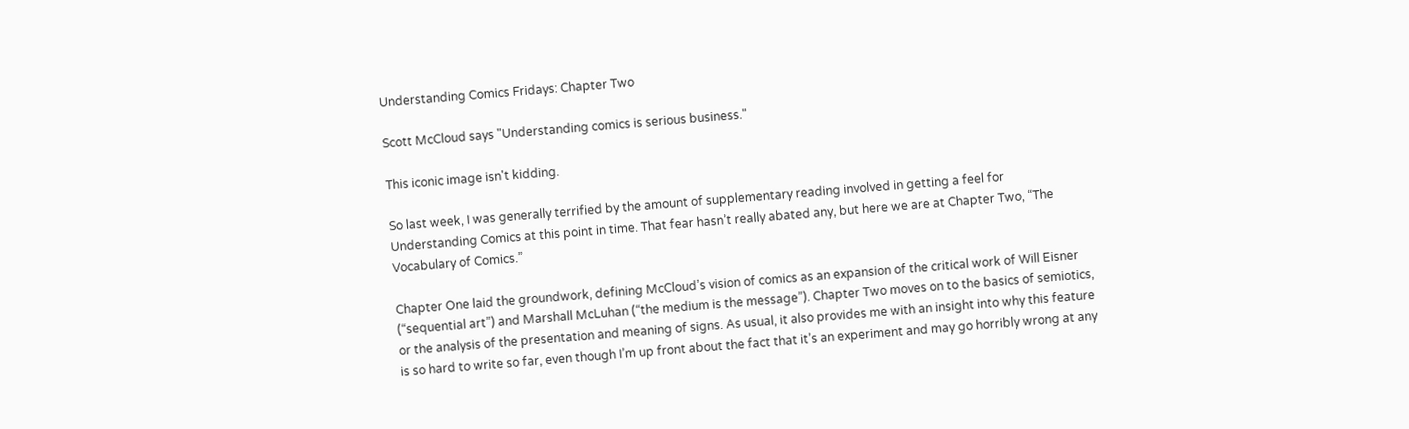Understanding Comics Fridays: Chapter Two

Scott McCloud says "Understanding comics is serious business."

This iconic image isn't kidding.

So last week, I was generally terrified by the amount of supplementary reading involved in getting a feel for Understanding Comics at this point in time. That fear hasn’t really abated any, but here we are at Chapter Two, “The Vocabulary of Comics.”

Chapter One laid the groundwork, defining McCloud’s vision of comics as an expansion of the critical work of Will Eisner (“sequential art”) and Marshall McLuhan (“the medium is the message”). Chapter Two moves on to the basics of semiotics, or the analysis of the presentation and meaning of signs. As usual, it also provides me with an insight into why this feature is so hard to write so far, even though I’m up front about the fact that it’s an experiment and may go horribly wrong at any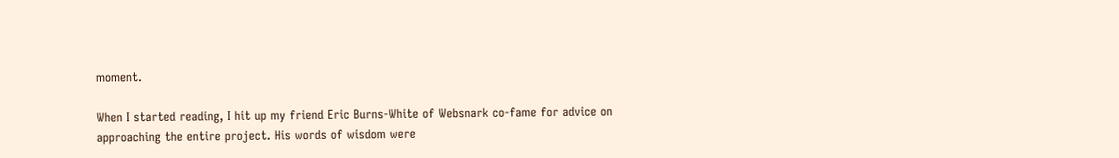moment.

When I started reading, I hit up my friend Eric Burns-White of Websnark co-fame for advice on approaching the entire project. His words of wisdom were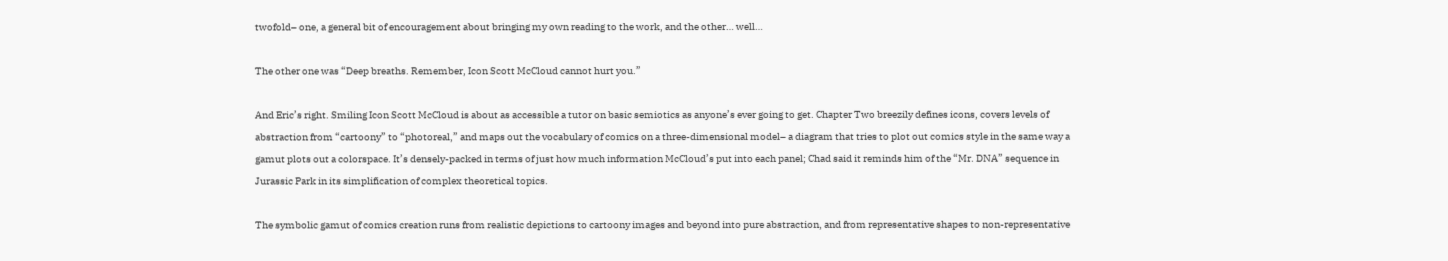twofold– one, a general bit of encouragement about bringing my own reading to the work, and the other… well…

The other one was “Deep breaths. Remember, Icon Scott McCloud cannot hurt you.”

And Eric’s right. Smiling Icon Scott McCloud is about as accessible a tutor on basic semiotics as anyone’s ever going to get. Chapter Two breezily defines icons, covers levels of abstraction from “cartoony” to “photoreal,” and maps out the vocabulary of comics on a three-dimensional model– a diagram that tries to plot out comics style in the same way a gamut plots out a colorspace. It’s densely-packed in terms of just how much information McCloud’s put into each panel; Chad said it reminds him of the “Mr. DNA” sequence in Jurassic Park in its simplification of complex theoretical topics.

The symbolic gamut of comics creation runs from realistic depictions to cartoony images and beyond into pure abstraction, and from representative shapes to non-representative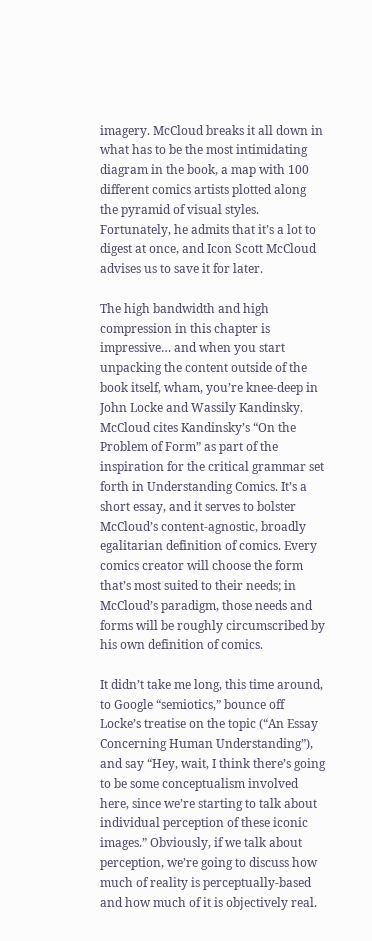imagery. McCloud breaks it all down in what has to be the most intimidating diagram in the book, a map with 100 different comics artists plotted along the pyramid of visual styles. Fortunately, he admits that it’s a lot to digest at once, and Icon Scott McCloud advises us to save it for later.

The high bandwidth and high compression in this chapter is impressive… and when you start unpacking the content outside of the book itself, wham, you’re knee-deep in John Locke and Wassily Kandinsky. McCloud cites Kandinsky’s “On the Problem of Form” as part of the inspiration for the critical grammar set forth in Understanding Comics. It’s a short essay, and it serves to bolster McCloud’s content-agnostic, broadly egalitarian definition of comics. Every comics creator will choose the form that’s most suited to their needs; in McCloud’s paradigm, those needs and forms will be roughly circumscribed by his own definition of comics.

It didn’t take me long, this time around, to Google “semiotics,” bounce off Locke’s treatise on the topic (“An Essay Concerning Human Understanding”), and say “Hey, wait, I think there’s going to be some conceptualism involved here, since we’re starting to talk about individual perception of these iconic images.” Obviously, if we talk about perception, we’re going to discuss how much of reality is perceptually-based and how much of it is objectively real.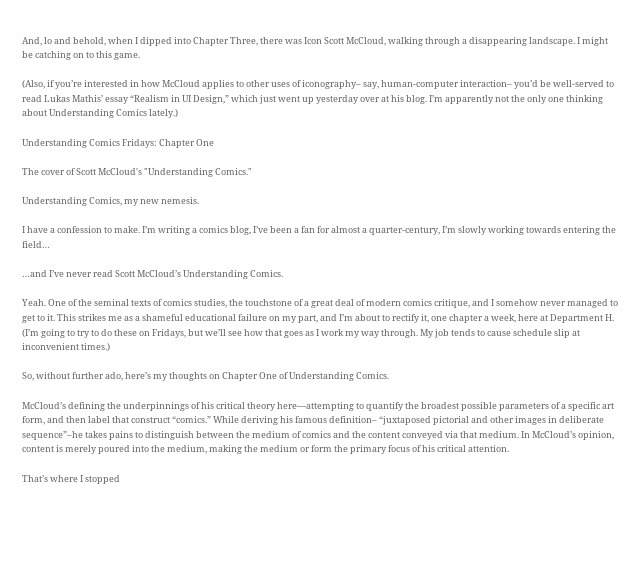And, lo and behold, when I dipped into Chapter Three, there was Icon Scott McCloud, walking through a disappearing landscape. I might be catching on to this game.

(Also, if you’re interested in how McCloud applies to other uses of iconography– say, human-computer interaction– you’d be well-served to read Lukas Mathis’ essay “Realism in UI Design,” which just went up yesterday over at his blog. I’m apparently not the only one thinking about Understanding Comics lately.)

Understanding Comics Fridays: Chapter One

The cover of Scott McCloud's "Understanding Comics."

Understanding Comics, my new nemesis.

I have a confession to make. I’m writing a comics blog, I’ve been a fan for almost a quarter-century, I’m slowly working towards entering the field…

…and I’ve never read Scott McCloud’s Understanding Comics.

Yeah. One of the seminal texts of comics studies, the touchstone of a great deal of modern comics critique, and I somehow never managed to get to it. This strikes me as a shameful educational failure on my part, and I’m about to rectify it, one chapter a week, here at Department H. (I’m going to try to do these on Fridays, but we’ll see how that goes as I work my way through. My job tends to cause schedule slip at inconvenient times.)

So, without further ado, here’s my thoughts on Chapter One of Understanding Comics.

McCloud’s defining the underpinnings of his critical theory here—attempting to quantify the broadest possible parameters of a specific art form, and then label that construct “comics.” While deriving his famous definition– “juxtaposed pictorial and other images in deliberate sequence”–he takes pains to distinguish between the medium of comics and the content conveyed via that medium. In McCloud’s opinion, content is merely poured into the medium, making the medium or form the primary focus of his critical attention.

That’s where I stopped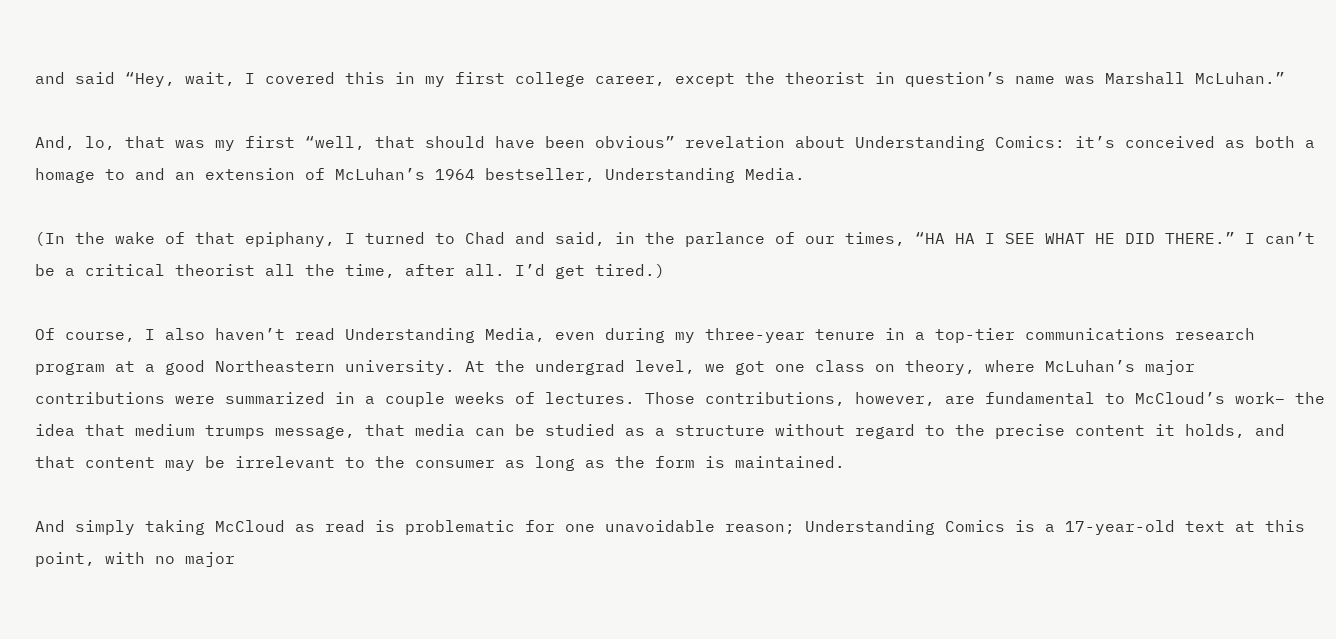and said “Hey, wait, I covered this in my first college career, except the theorist in question’s name was Marshall McLuhan.”

And, lo, that was my first “well, that should have been obvious” revelation about Understanding Comics: it’s conceived as both a homage to and an extension of McLuhan’s 1964 bestseller, Understanding Media.

(In the wake of that epiphany, I turned to Chad and said, in the parlance of our times, “HA HA I SEE WHAT HE DID THERE.” I can’t be a critical theorist all the time, after all. I’d get tired.)

Of course, I also haven’t read Understanding Media, even during my three-year tenure in a top-tier communications research program at a good Northeastern university. At the undergrad level, we got one class on theory, where McLuhan’s major contributions were summarized in a couple weeks of lectures. Those contributions, however, are fundamental to McCloud’s work– the idea that medium trumps message, that media can be studied as a structure without regard to the precise content it holds, and that content may be irrelevant to the consumer as long as the form is maintained.

And simply taking McCloud as read is problematic for one unavoidable reason; Understanding Comics is a 17-year-old text at this point, with no major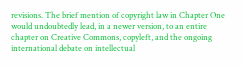revisions. The brief mention of copyright law in Chapter One would undoubtedly lead, in a newer version, to an entire chapter on Creative Commons, copyleft, and the ongoing international debate on intellectual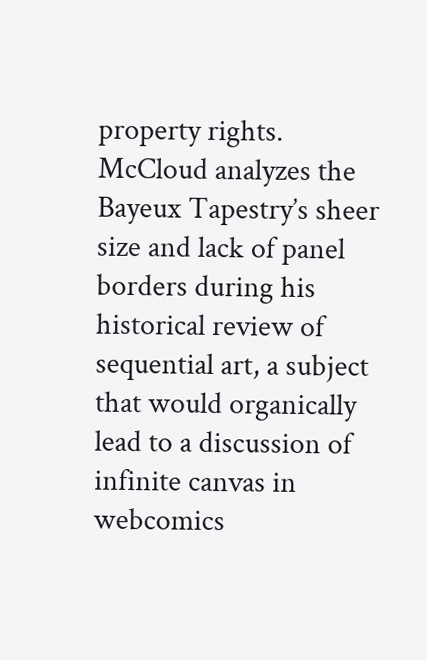property rights. McCloud analyzes the Bayeux Tapestry’s sheer size and lack of panel borders during his historical review of sequential art, a subject that would organically lead to a discussion of infinite canvas in webcomics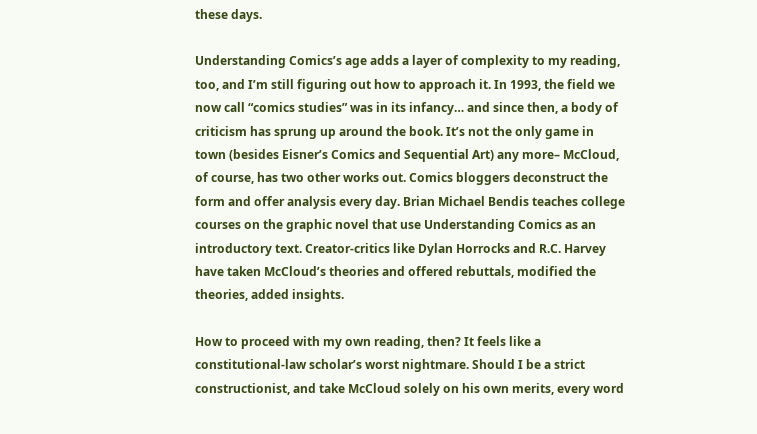these days.

Understanding Comics’s age adds a layer of complexity to my reading, too, and I’m still figuring out how to approach it. In 1993, the field we now call “comics studies” was in its infancy… and since then, a body of criticism has sprung up around the book. It’s not the only game in town (besides Eisner’s Comics and Sequential Art) any more– McCloud, of course, has two other works out. Comics bloggers deconstruct the form and offer analysis every day. Brian Michael Bendis teaches college courses on the graphic novel that use Understanding Comics as an introductory text. Creator-critics like Dylan Horrocks and R.C. Harvey have taken McCloud’s theories and offered rebuttals, modified the theories, added insights.

How to proceed with my own reading, then? It feels like a constitutional-law scholar’s worst nightmare. Should I be a strict constructionist, and take McCloud solely on his own merits, every word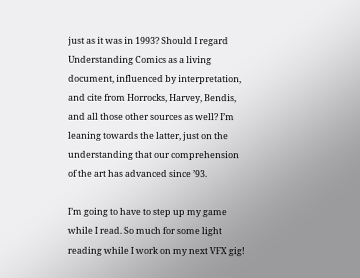just as it was in 1993? Should I regard Understanding Comics as a living document, influenced by interpretation, and cite from Horrocks, Harvey, Bendis, and all those other sources as well? I’m leaning towards the latter, just on the understanding that our comprehension of the art has advanced since ’93.

I’m going to have to step up my game while I read. So much for some light reading while I work on my next VFX gig!